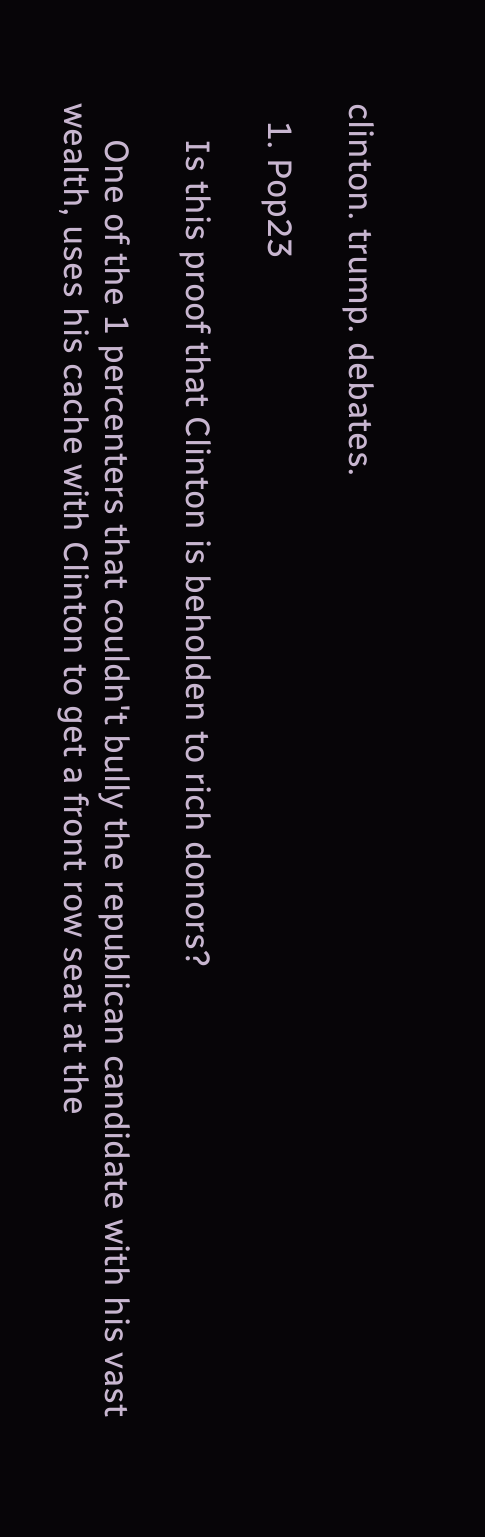clinton. trump. debates.

  1. Pop23

    Is this proof that Clinton is beholden to rich donors?

    One of the 1 percenters that couldn't bully the republican candidate with his vast wealth, uses his cache with Clinton to get a front row seat at the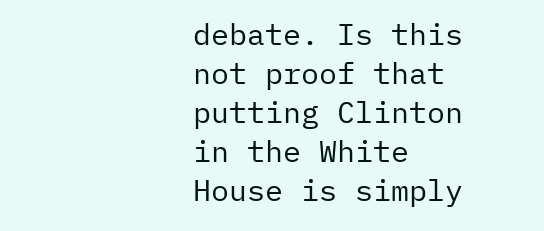debate. Is this not proof that putting Clinton in the White House is simply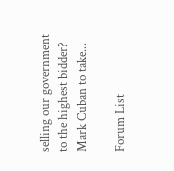selling our government to the highest bidder? Mark Cuban to take...

Forum List